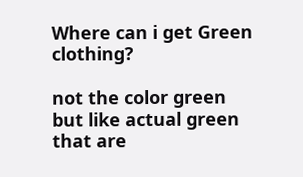Where can i get Green clothing?

not the color green
but like actual green that are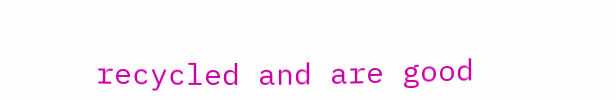recycled and are good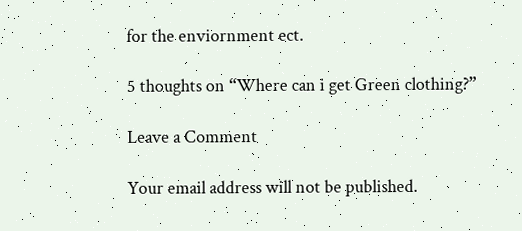for the enviornment ect.

5 thoughts on “Where can i get Green clothing?”

Leave a Comment

Your email address will not be published.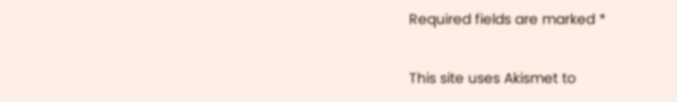Required fields are marked *

This site uses Akismet to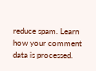reduce spam. Learn how your comment data is processed.